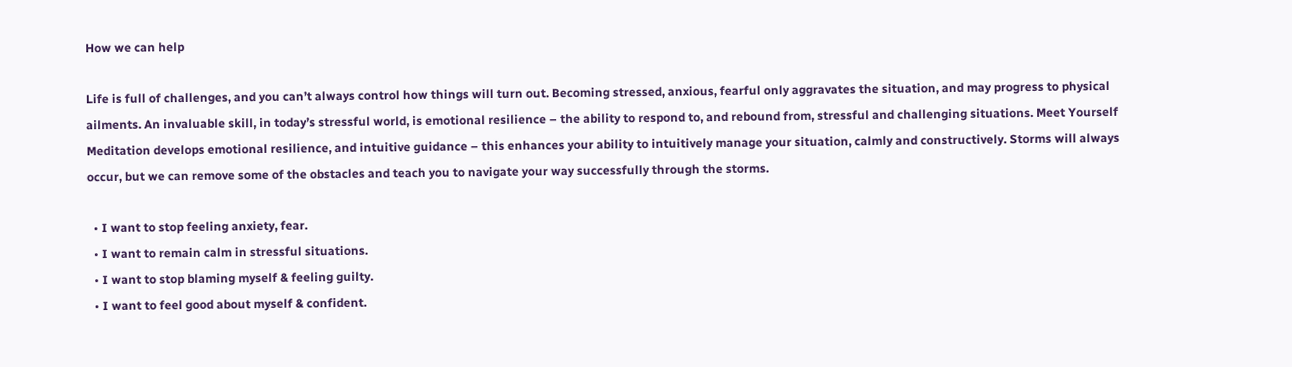How we can help

Life is full of challenges, and you can’t always control how things will turn out. Becoming stressed, anxious, fearful only aggravates the situation, and may progress to physical ailments. An invaluable skill, in today’s stressful world, is emotional resilience – the ability to respond to, and rebound from, stressful and challenging situations. Meet Yourself Meditation develops emotional resilience, and intuitive guidance – this enhances your ability to intuitively manage your situation, calmly and constructively. Storms will always occur, but we can remove some of the obstacles and teach you to navigate your way successfully through the storms.

  • I want to stop feeling anxiety, fear.
  • I want to remain calm in stressful situations.
  • I want to stop blaming myself & feeling guilty.
  • I want to feel good about myself & confident.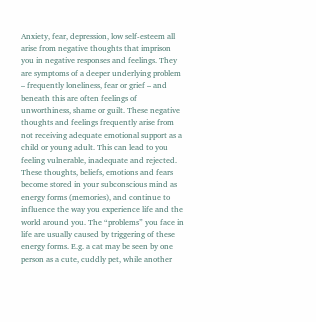Anxiety, fear, depression, low self-esteem all arise from negative thoughts that imprison you in negative responses and feelings. They are symptoms of a deeper underlying problem – frequently loneliness, fear or grief – and beneath this are often feelings of unworthiness, shame or guilt. These negative thoughts and feelings frequently arise from not receiving adequate emotional support as a child or young adult. This can lead to you feeling vulnerable, inadequate and rejected.  These thoughts, beliefs, emotions and fears become stored in your subconscious mind as energy forms (memories), and continue to influence the way you experience life and the world around you. The “problems” you face in life are usually caused by triggering of these energy forms. E.g. a cat may be seen by one person as a cute, cuddly pet, while another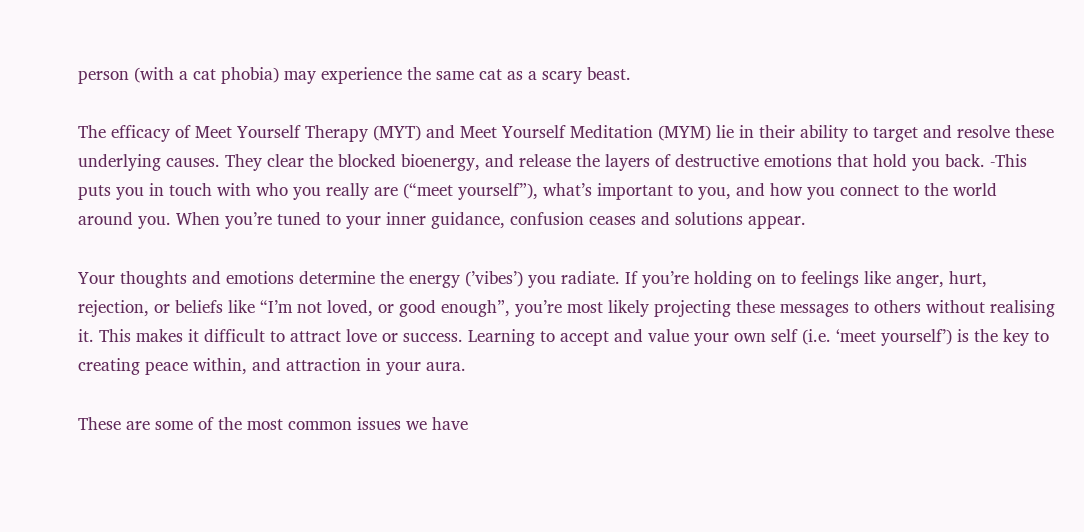person (with a cat phobia) may experience the same cat as a scary beast.

The efficacy of Meet Yourself Therapy (MYT) and Meet Yourself Meditation (MYM) lie in their ability to target and resolve these underlying causes. They clear the blocked bioenergy, and release the layers of destructive emotions that hold you back. -This puts you in touch with who you really are (“meet yourself”), what’s important to you, and how you connect to the world around you. When you’re tuned to your inner guidance, confusion ceases and solutions appear.

Your thoughts and emotions determine the energy (’vibes’) you radiate. If you’re holding on to feelings like anger, hurt, rejection, or beliefs like “I’m not loved, or good enough”, you’re most likely projecting these messages to others without realising it. This makes it difficult to attract love or success. Learning to accept and value your own self (i.e. ‘meet yourself’) is the key to creating peace within, and attraction in your aura.

These are some of the most common issues we have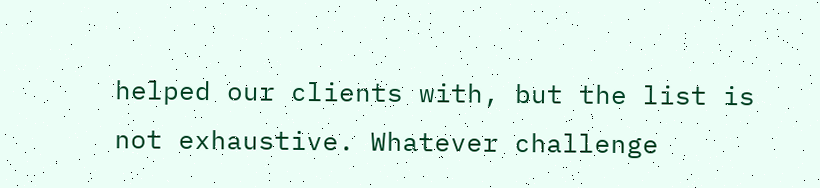helped our clients with, but the list is not exhaustive. Whatever challenge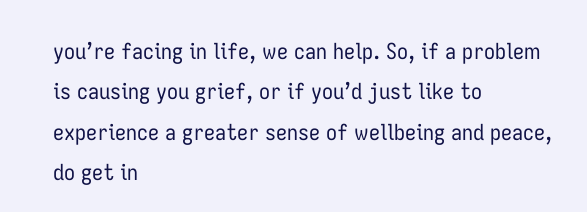you’re facing in life, we can help. So, if a problem is causing you grief, or if you’d just like to experience a greater sense of wellbeing and peace, do get in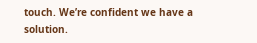touch. We’re confident we have a solution.